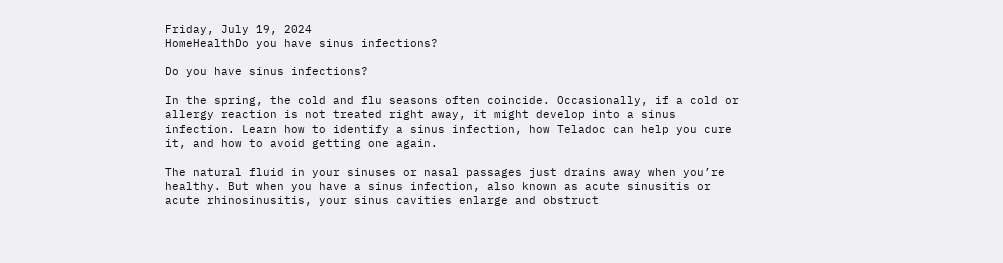Friday, July 19, 2024
HomeHealthDo you have sinus infections?

Do you have sinus infections?

In the spring, the cold and flu seasons often coincide. Occasionally, if a cold or allergy reaction is not treated right away, it might develop into a sinus infection. Learn how to identify a sinus infection, how Teladoc can help you cure it, and how to avoid getting one again.

The natural fluid in your sinuses or nasal passages just drains away when you’re healthy. But when you have a sinus infection, also known as acute sinusitis or acute rhinosinusitis, your sinus cavities enlarge and obstruct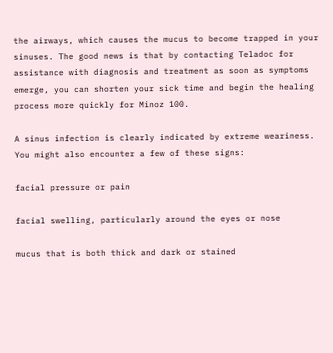the airways, which causes the mucus to become trapped in your sinuses. The good news is that by contacting Teladoc for assistance with diagnosis and treatment as soon as symptoms emerge, you can shorten your sick time and begin the healing process more quickly for Minoz 100.

A sinus infection is clearly indicated by extreme weariness. You might also encounter a few of these signs:

facial pressure or pain

facial swelling, particularly around the eyes or nose

mucus that is both thick and dark or stained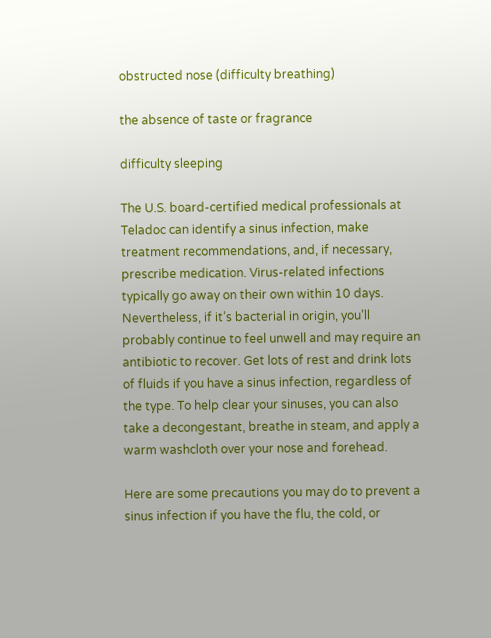obstructed nose (difficulty breathing)

the absence of taste or fragrance

difficulty sleeping

The U.S. board-certified medical professionals at Teladoc can identify a sinus infection, make treatment recommendations, and, if necessary, prescribe medication. Virus-related infections typically go away on their own within 10 days. Nevertheless, if it’s bacterial in origin, you’ll probably continue to feel unwell and may require an antibiotic to recover. Get lots of rest and drink lots of fluids if you have a sinus infection, regardless of the type. To help clear your sinuses, you can also take a decongestant, breathe in steam, and apply a warm washcloth over your nose and forehead.

Here are some precautions you may do to prevent a sinus infection if you have the flu, the cold, or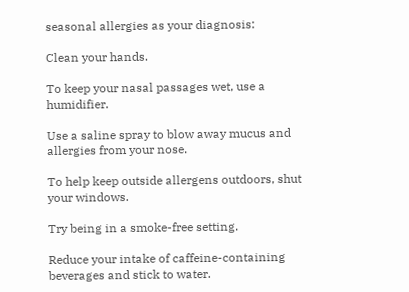seasonal allergies as your diagnosis:

Clean your hands.

To keep your nasal passages wet, use a humidifier.

Use a saline spray to blow away mucus and allergies from your nose.

To help keep outside allergens outdoors, shut your windows.

Try being in a smoke-free setting.

Reduce your intake of caffeine-containing beverages and stick to water.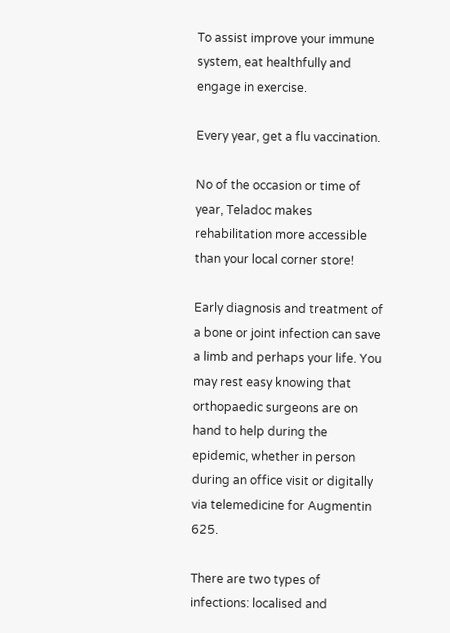To assist improve your immune system, eat healthfully and engage in exercise.

Every year, get a flu vaccination.

No of the occasion or time of year, Teladoc makes rehabilitation more accessible than your local corner store!

Early diagnosis and treatment of a bone or joint infection can save a limb and perhaps your life. You may rest easy knowing that orthopaedic surgeons are on hand to help during the epidemic, whether in person during an office visit or digitally via telemedicine for Augmentin 625.

There are two types of infections: localised and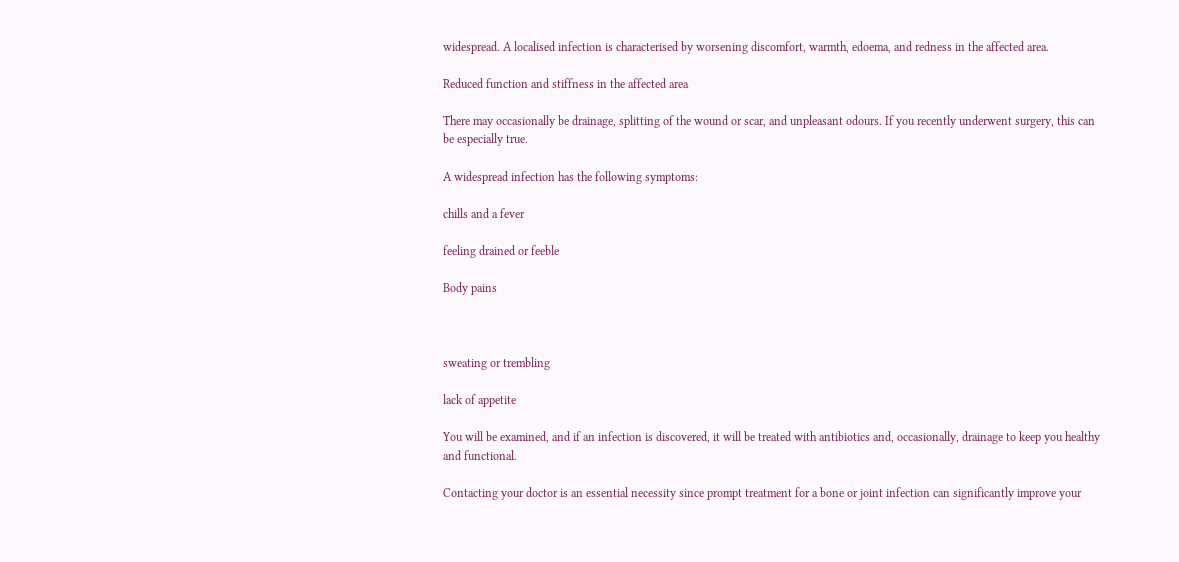widespread. A localised infection is characterised by worsening discomfort, warmth, edoema, and redness in the affected area.

Reduced function and stiffness in the affected area

There may occasionally be drainage, splitting of the wound or scar, and unpleasant odours. If you recently underwent surgery, this can be especially true.

A widespread infection has the following symptoms:

chills and a fever

feeling drained or feeble

Body pains



sweating or trembling

lack of appetite

You will be examined, and if an infection is discovered, it will be treated with antibiotics and, occasionally, drainage to keep you healthy and functional.

Contacting your doctor is an essential necessity since prompt treatment for a bone or joint infection can significantly improve your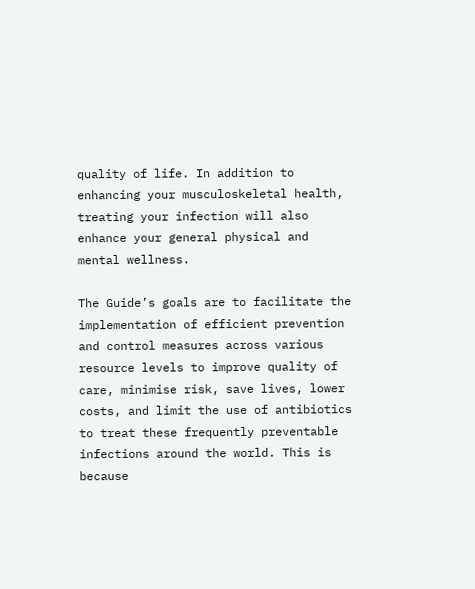quality of life. In addition to enhancing your musculoskeletal health, treating your infection will also enhance your general physical and mental wellness.

The Guide’s goals are to facilitate the implementation of efficient prevention and control measures across various resource levels to improve quality of care, minimise risk, save lives, lower costs, and limit the use of antibiotics to treat these frequently preventable infections around the world. This is because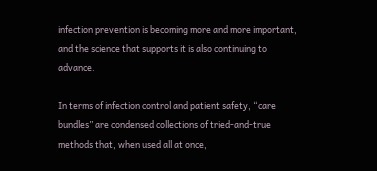infection prevention is becoming more and more important, and the science that supports it is also continuing to advance.

In terms of infection control and patient safety, “care bundles” are condensed collections of tried-and-true methods that, when used all at once,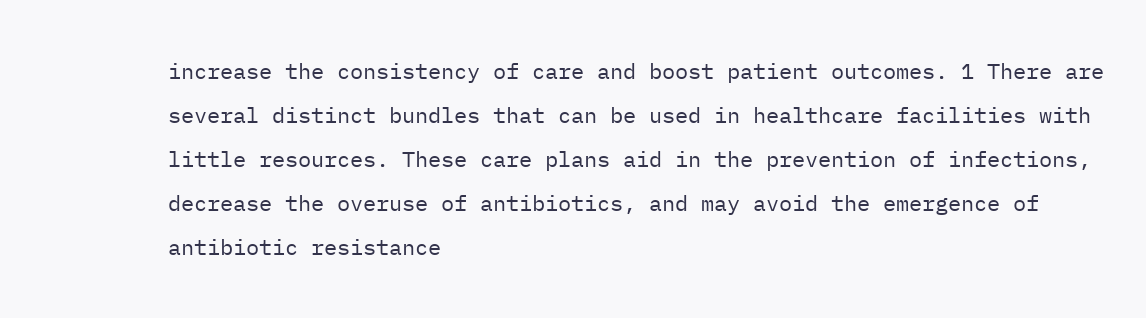increase the consistency of care and boost patient outcomes. 1 There are several distinct bundles that can be used in healthcare facilities with little resources. These care plans aid in the prevention of infections, decrease the overuse of antibiotics, and may avoid the emergence of antibiotic resistance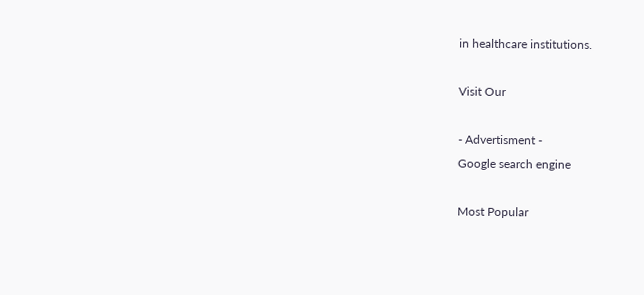in healthcare institutions.

Visit Our

- Advertisment -
Google search engine

Most Popular